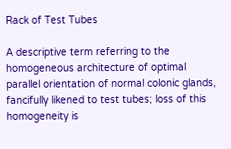Rack of Test Tubes

A descriptive term referring to the homogeneous architecture of optimal parallel orientation of normal colonic glands, fancifully likened to test tubes; loss of this homogeneity is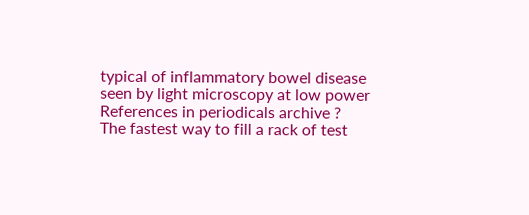typical of inflammatory bowel disease seen by light microscopy at low power
References in periodicals archive ?
The fastest way to fill a rack of test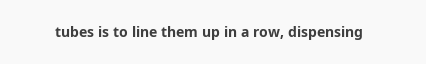tubes is to line them up in a row, dispensing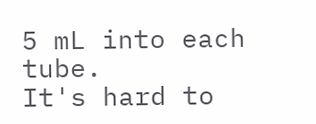5 mL into each tube.
It's hard to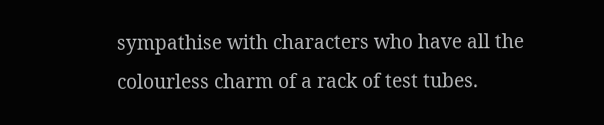sympathise with characters who have all the colourless charm of a rack of test tubes.